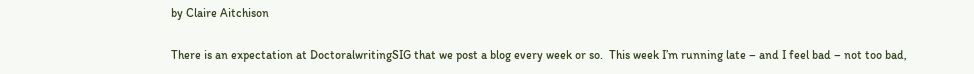by Claire Aitchison

There is an expectation at DoctoralwritingSIG that we post a blog every week or so.  This week I’m running late – and I feel bad – not too bad,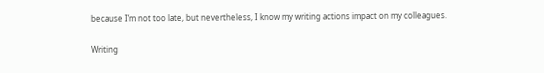because I’m not too late, but nevertheless, I know my writing actions impact on my colleagues.

Writing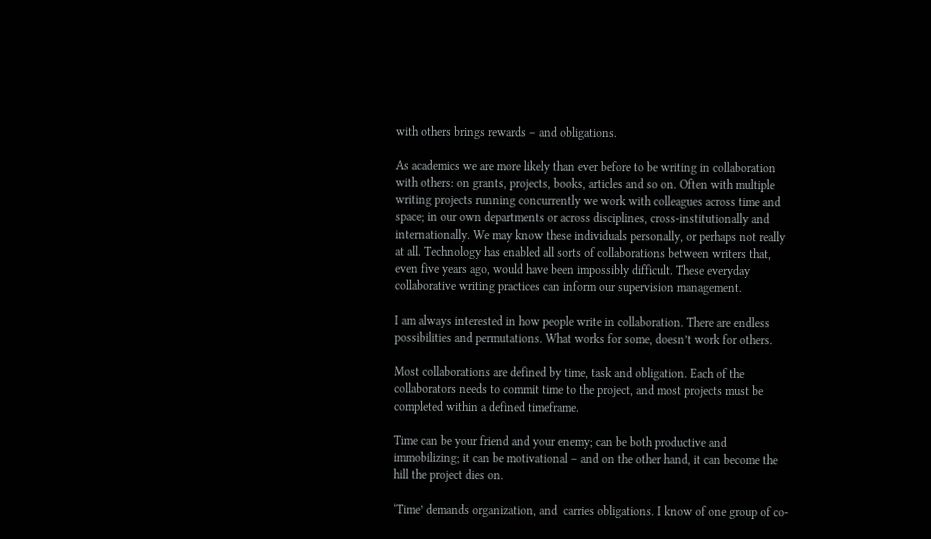with others brings rewards – and obligations.

As academics we are more likely than ever before to be writing in collaboration with others: on grants, projects, books, articles and so on. Often with multiple writing projects running concurrently we work with colleagues across time and space; in our own departments or across disciplines, cross-institutionally and internationally. We may know these individuals personally, or perhaps not really at all. Technology has enabled all sorts of collaborations between writers that, even five years ago, would have been impossibly difficult. These everyday collaborative writing practices can inform our supervision management.

I am always interested in how people write in collaboration. There are endless possibilities and permutations. What works for some, doesn’t work for others.

Most collaborations are defined by time, task and obligation. Each of the collaborators needs to commit time to the project, and most projects must be completed within a defined timeframe.

Time can be your friend and your enemy; can be both productive and immobilizing; it can be motivational – and on the other hand, it can become the hill the project dies on.

‘Time’ demands organization, and  carries obligations. I know of one group of co-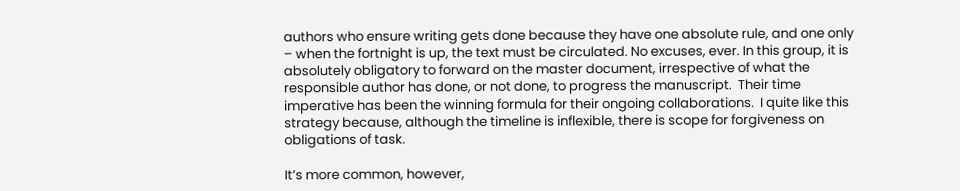authors who ensure writing gets done because they have one absolute rule, and one only – when the fortnight is up, the text must be circulated. No excuses, ever. In this group, it is absolutely obligatory to forward on the master document, irrespective of what the responsible author has done, or not done, to progress the manuscript.  Their time imperative has been the winning formula for their ongoing collaborations.  I quite like this strategy because, although the timeline is inflexible, there is scope for forgiveness on obligations of task.

It’s more common, however,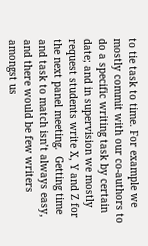to tie task to time. For example we mostly commit with our co-authors to do a specific writing task by certain date; and in supervision we mostly request students write X, Y and Z for the next panel meeting.  Getting time and task to match isn’t always easy, and there would be few writers amongst us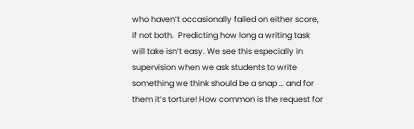who haven’t occasionally failed on either score, if not both.  Predicting how long a writing task will take isn’t easy. We see this especially in supervision when we ask students to write something we think should be a snap … and for them it’s torture! How common is the request for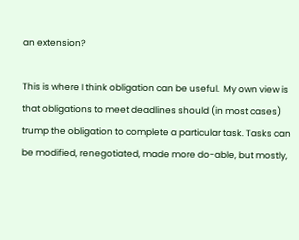an extension?

This is where I think obligation can be useful.  My own view is that obligations to meet deadlines should (in most cases) trump the obligation to complete a particular task. Tasks can be modified, renegotiated, made more do-able, but mostly,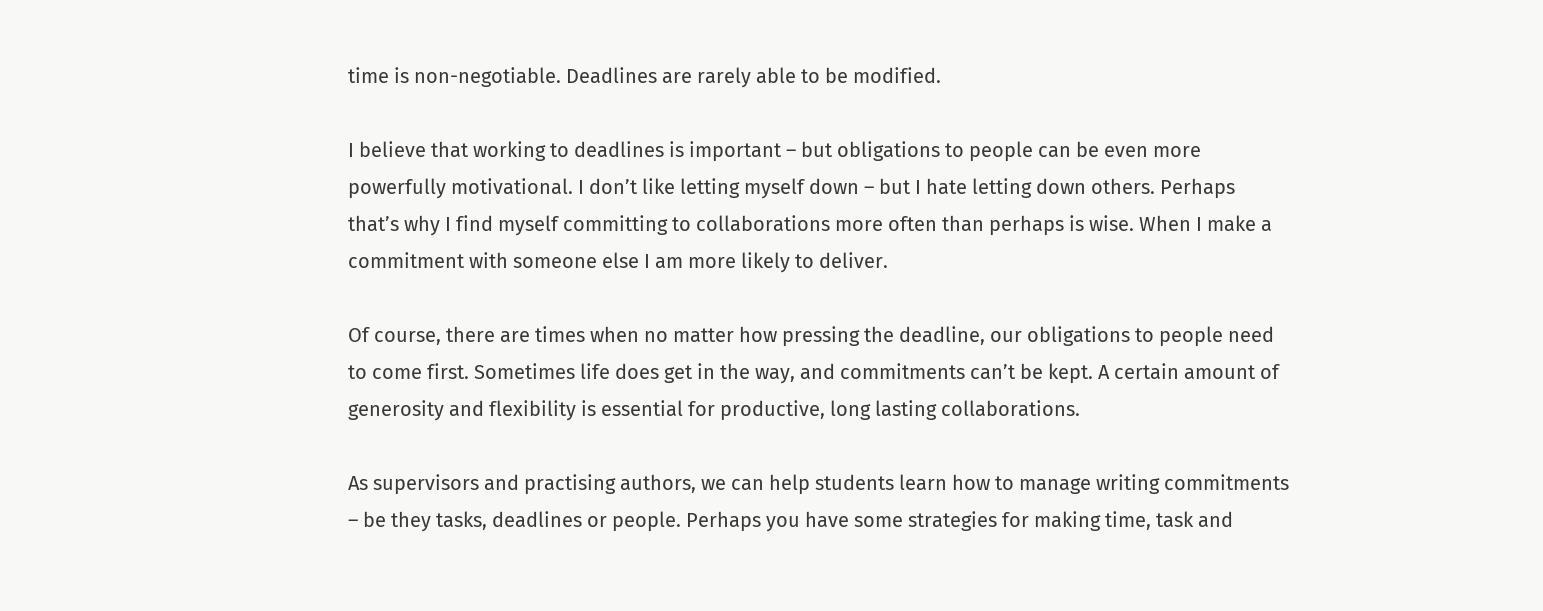time is non-negotiable. Deadlines are rarely able to be modified.

I believe that working to deadlines is important – but obligations to people can be even more powerfully motivational. I don’t like letting myself down – but I hate letting down others. Perhaps that’s why I find myself committing to collaborations more often than perhaps is wise. When I make a commitment with someone else I am more likely to deliver.

Of course, there are times when no matter how pressing the deadline, our obligations to people need to come first. Sometimes life does get in the way, and commitments can’t be kept. A certain amount of generosity and flexibility is essential for productive, long lasting collaborations.

As supervisors and practising authors, we can help students learn how to manage writing commitments – be they tasks, deadlines or people. Perhaps you have some strategies for making time, task and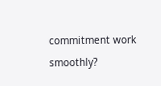commitment work smoothly?